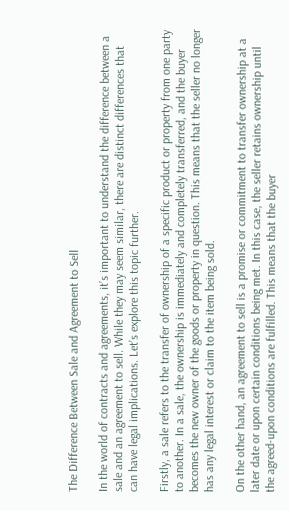The Difference Between Sale and Agreement to Sell

In the world of contracts and agreements, it’s important to understand the difference between a sale and an agreement to sell. While they may seem similar, there are distinct differences that can have legal implications. Let’s explore this topic further.

Firstly, a sale refers to the transfer of ownership of a specific product or property from one party to another. In a sale, the ownership is immediately and completely transferred, and the buyer becomes the new owner of the goods or property in question. This means that the seller no longer has any legal interest or claim to the item being sold.

On the other hand, an agreement to sell is a promise or commitment to transfer ownership at a later date or upon certain conditions being met. In this case, the seller retains ownership until the agreed-upon conditions are fulfilled. This means that the buyer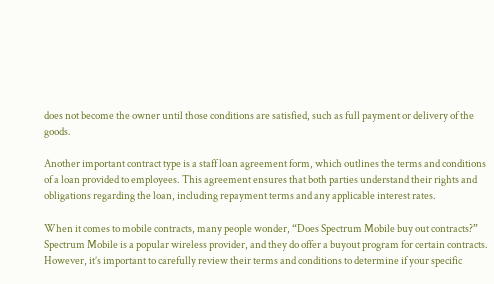does not become the owner until those conditions are satisfied, such as full payment or delivery of the goods.

Another important contract type is a staff loan agreement form, which outlines the terms and conditions of a loan provided to employees. This agreement ensures that both parties understand their rights and obligations regarding the loan, including repayment terms and any applicable interest rates.

When it comes to mobile contracts, many people wonder, “Does Spectrum Mobile buy out contracts?” Spectrum Mobile is a popular wireless provider, and they do offer a buyout program for certain contracts. However, it’s important to carefully review their terms and conditions to determine if your specific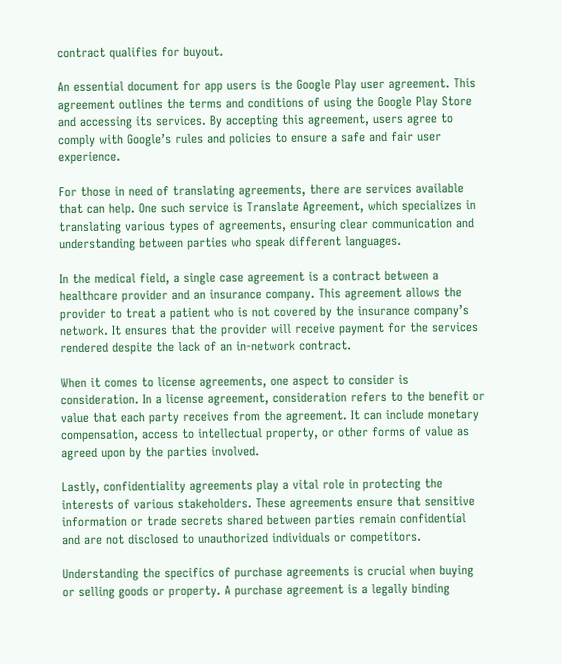contract qualifies for buyout.

An essential document for app users is the Google Play user agreement. This agreement outlines the terms and conditions of using the Google Play Store and accessing its services. By accepting this agreement, users agree to comply with Google’s rules and policies to ensure a safe and fair user experience.

For those in need of translating agreements, there are services available that can help. One such service is Translate Agreement, which specializes in translating various types of agreements, ensuring clear communication and understanding between parties who speak different languages.

In the medical field, a single case agreement is a contract between a healthcare provider and an insurance company. This agreement allows the provider to treat a patient who is not covered by the insurance company’s network. It ensures that the provider will receive payment for the services rendered despite the lack of an in-network contract.

When it comes to license agreements, one aspect to consider is consideration. In a license agreement, consideration refers to the benefit or value that each party receives from the agreement. It can include monetary compensation, access to intellectual property, or other forms of value as agreed upon by the parties involved.

Lastly, confidentiality agreements play a vital role in protecting the interests of various stakeholders. These agreements ensure that sensitive information or trade secrets shared between parties remain confidential and are not disclosed to unauthorized individuals or competitors.

Understanding the specifics of purchase agreements is crucial when buying or selling goods or property. A purchase agreement is a legally binding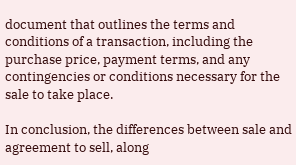document that outlines the terms and conditions of a transaction, including the purchase price, payment terms, and any contingencies or conditions necessary for the sale to take place.

In conclusion, the differences between sale and agreement to sell, along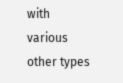with various other types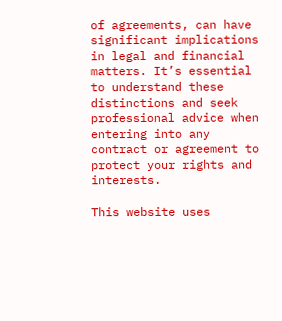of agreements, can have significant implications in legal and financial matters. It’s essential to understand these distinctions and seek professional advice when entering into any contract or agreement to protect your rights and interests.

This website uses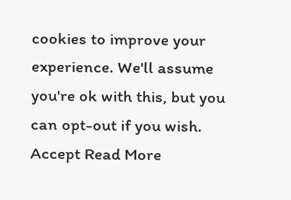cookies to improve your experience. We'll assume you're ok with this, but you can opt-out if you wish. Accept Read More